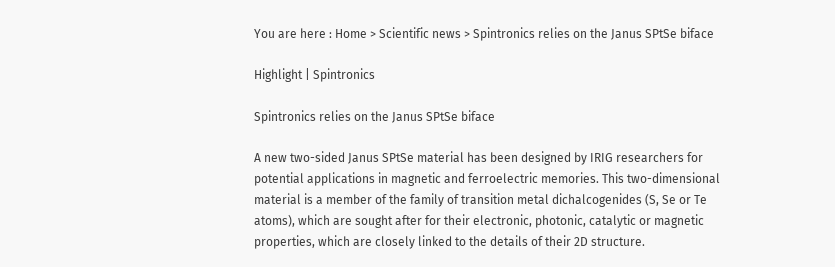You are here : Home > Scientific news > Spintronics relies on the Janus SPtSe biface

Highlight | Spintronics

Spintronics relies on the Janus SPtSe biface

A new two-sided Janus SPtSe material has been designed by IRIG researchers for potential applications in magnetic and ferroelectric memories. This two-dimensional material is a member of the family of transition metal dichalcogenides (S, Se or Te atoms), which are sought after for their electronic, photonic, catalytic or magnetic properties, which are closely linked to the details of their 2D structure.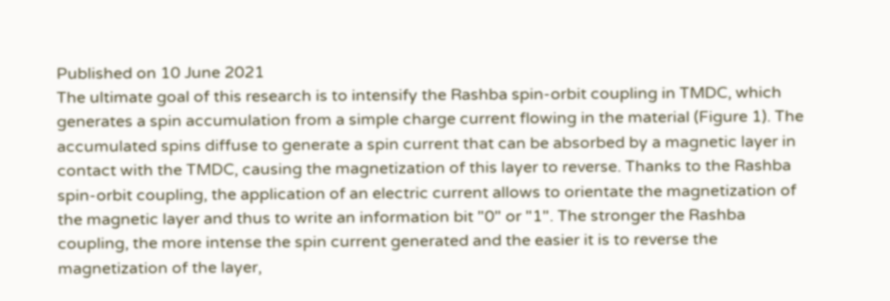Published on 10 June 2021
The ultimate goal of this research is to intensify the Rashba spin-orbit coupling in TMDC, which generates a spin accumulation from a simple charge current flowing in the material (Figure 1). The accumulated spins diffuse to generate a spin current that can be absorbed by a magnetic layer in contact with the TMDC, causing the magnetization of this layer to reverse. Thanks to the Rashba spin-orbit coupling, the application of an electric current allows to orientate the magnetization of the magnetic layer and thus to write an information bit "0" or "1". The stronger the Rashba coupling, the more intense the spin current generated and the easier it is to reverse the magnetization of the layer,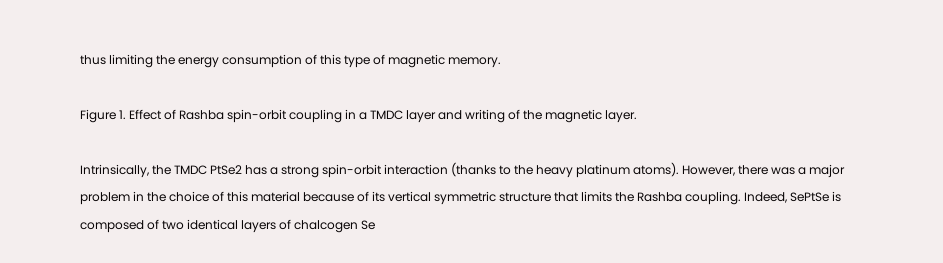thus limiting the energy consumption of this type of magnetic memory.

Figure 1. Effect of Rashba spin-orbit coupling in a TMDC layer and writing of the magnetic layer.

Intrinsically, the TMDC PtSe2 has a strong spin-orbit interaction (thanks to the heavy platinum atoms). However, there was a major problem in the choice of this material because of its vertical symmetric structure that limits the Rashba coupling. Indeed, SePtSe is composed of two identical layers of chalcogen Se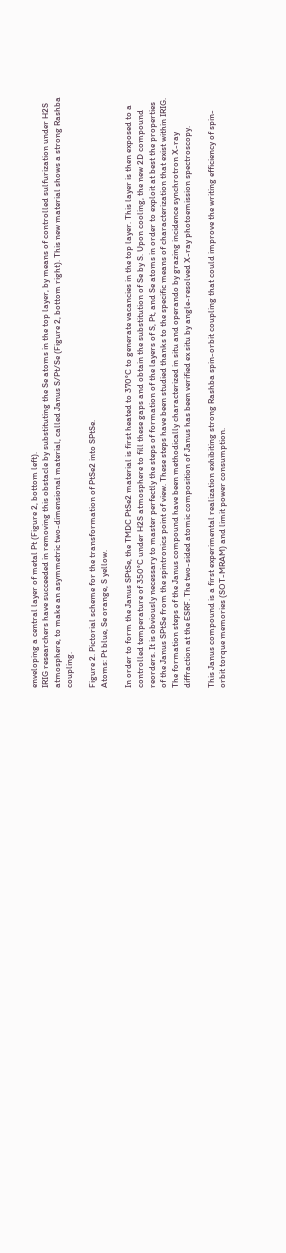enveloping a central layer of metal Pt (Figure 2, bottom left).
IRIG researchers have succeeded in removing this obstacle by substituting the Se atoms in the top layer, by means of controlled sulfurization under H2S atmosphere, to make an asymmetric two-dimensional material, called Janus S/Pt/Se (Figure 2, bottom right). This new material shows a strong Rashba coupling.

Figure 2. Pictorial scheme for the transformation of PtSe2 into SPtSe.
Atoms: Pt blue, Se orange, S yellow.

In order to form the Janus SPtSe, the TMDC PtSe2 material is first heated to 370°C to generate vacancies in the top layer. This layer is then exposed to a controlled temperature of 350°C under H2S atmosphere to fill these gaps and obtain the substitution of Se by S. Upon cooling, the new 2D compound reorders. It is obviously necessary to master perfectly the steps of formation of the layers of S, Pt, and Se atoms in order to exploit at best the properties of the Janus SPtSe from the spintronics point of view. These steps have been studied thanks to the specific means of characterization that exist within IRIG. The formation steps of the Janus compound have been methodically characterized in situ and operando by grazing incidence synchrotron X-ray diffraction at the ESRF. The two-sided atomic composition of Janus has been verified ex situ by angle-resolved X-ray photoemission spectroscopy.

This Janus compound is a first experimental realization exhibiting strong Rashba spin-orbit coupling that could improve the writing efficiency of spin-orbit torque memories (SOT-MRAM) and limit power consumption.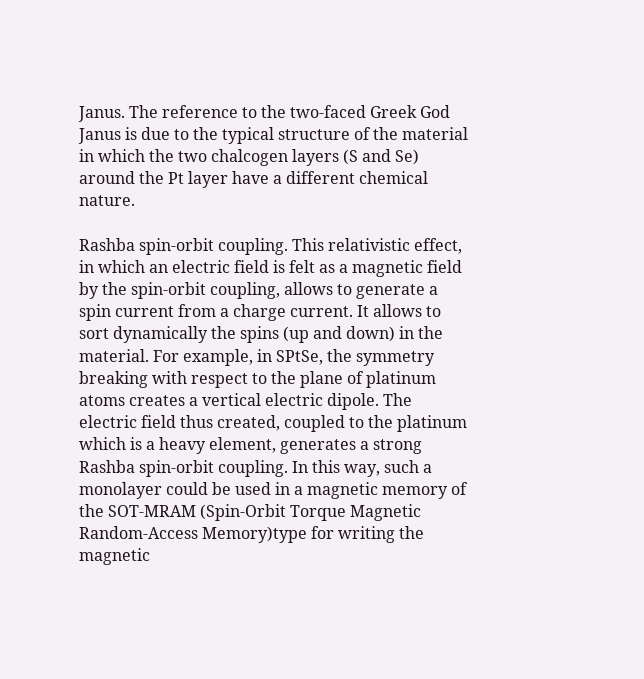Janus. The reference to the two-faced Greek God Janus is due to the typical structure of the material in which the two chalcogen layers (S and Se) around the Pt layer have a different chemical nature.

Rashba spin-orbit coupling. This relativistic effect, in which an electric field is felt as a magnetic field by the spin-orbit coupling, allows to generate a spin current from a charge current. It allows to sort dynamically the spins (up and down) in the material. For example, in SPtSe, the symmetry breaking with respect to the plane of platinum atoms creates a vertical electric dipole. The electric field thus created, coupled to the platinum which is a heavy element, generates a strong Rashba spin-orbit coupling. In this way, such a monolayer could be used in a magnetic memory of the SOT-MRAM (Spin-Orbit Torque Magnetic Random-Access Memory)type for writing the magnetic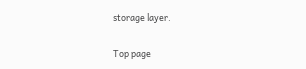storage layer.

Top page